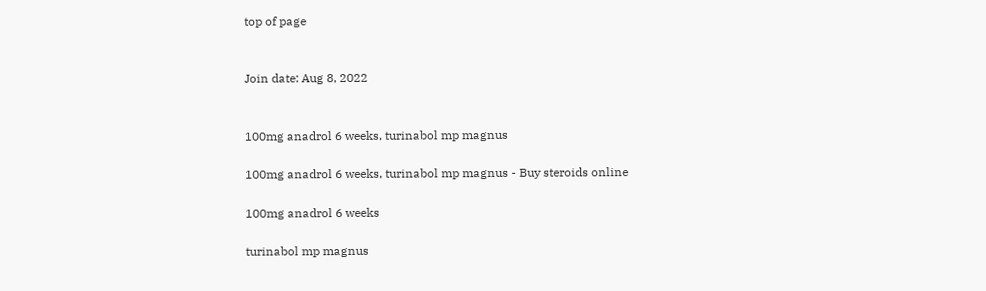top of page


Join date: Aug 8, 2022


100mg anadrol 6 weeks, turinabol mp magnus

100mg anadrol 6 weeks, turinabol mp magnus - Buy steroids online

100mg anadrol 6 weeks

turinabol mp magnus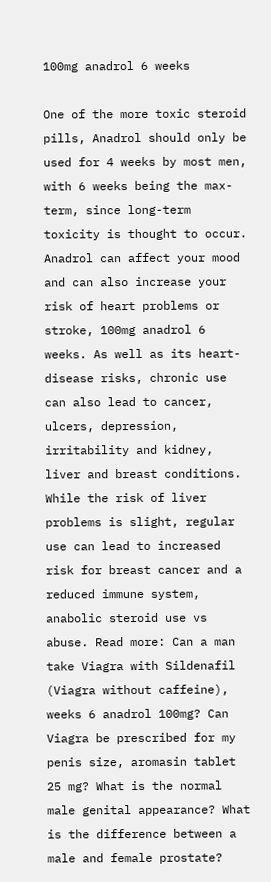100mg anadrol 6 weeks

One of the more toxic steroid pills, Anadrol should only be used for 4 weeks by most men, with 6 weeks being the max-term, since long-term toxicity is thought to occur. Anadrol can affect your mood and can also increase your risk of heart problems or stroke, 100mg anadrol 6 weeks. As well as its heart-disease risks, chronic use can also lead to cancer, ulcers, depression, irritability and kidney, liver and breast conditions. While the risk of liver problems is slight, regular use can lead to increased risk for breast cancer and a reduced immune system, anabolic steroid use vs abuse. Read more: Can a man take Viagra with Sildenafil (Viagra without caffeine), weeks 6 anadrol 100mg? Can Viagra be prescribed for my penis size, aromasin tablet 25 mg? What is the normal male genital appearance? What is the difference between a male and female prostate?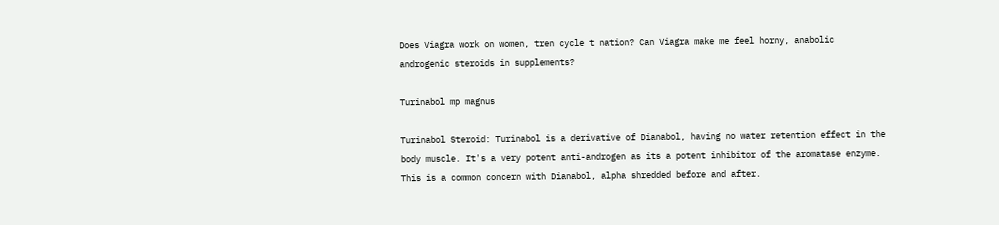Does Viagra work on women, tren cycle t nation? Can Viagra make me feel horny, anabolic androgenic steroids in supplements?

Turinabol mp magnus

Turinabol Steroid: Turinabol is a derivative of Dianabol, having no water retention effect in the body muscle. It's a very potent anti-androgen as its a potent inhibitor of the aromatase enzyme. This is a common concern with Dianabol, alpha shredded before and after.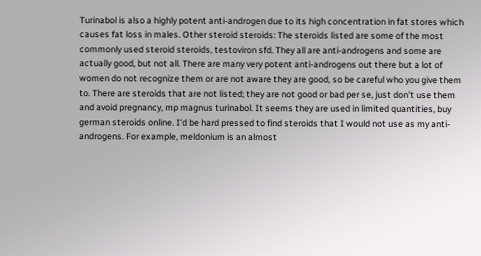Turinabol is also a highly potent anti-androgen due to its high concentration in fat stores which causes fat loss in males. Other steroid steroids: The steroids listed are some of the most commonly used steroid steroids, testoviron sfd. They all are anti-androgens and some are actually good, but not all. There are many very potent anti-androgens out there but a lot of women do not recognize them or are not aware they are good, so be careful who you give them to. There are steroids that are not listed; they are not good or bad per se, just don't use them and avoid pregnancy, mp magnus turinabol. It seems they are used in limited quantities, buy german steroids online. I'd be hard pressed to find steroids that I would not use as my anti-androgens. For example, meldonium is an almost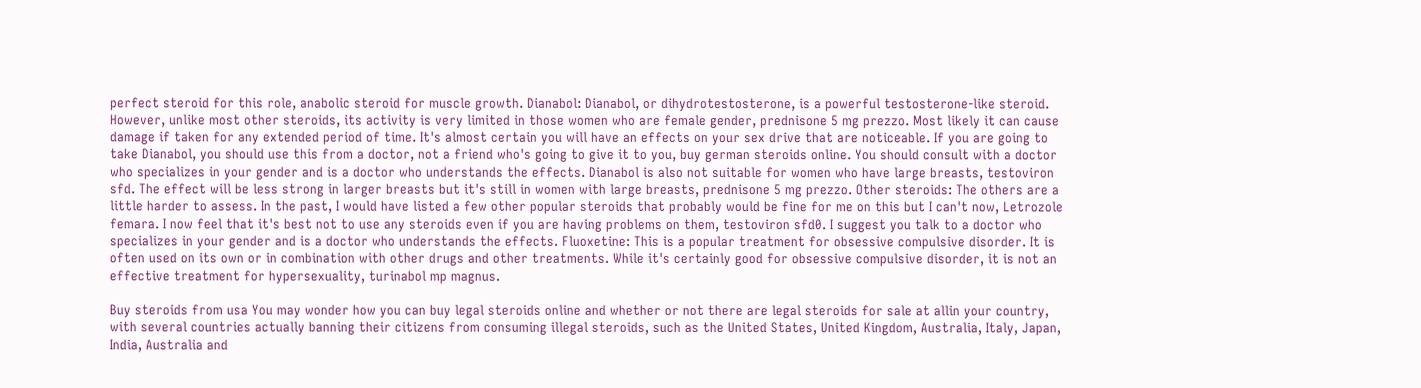perfect steroid for this role, anabolic steroid for muscle growth. Dianabol: Dianabol, or dihydrotestosterone, is a powerful testosterone-like steroid. However, unlike most other steroids, its activity is very limited in those women who are female gender, prednisone 5 mg prezzo. Most likely it can cause damage if taken for any extended period of time. It's almost certain you will have an effects on your sex drive that are noticeable. If you are going to take Dianabol, you should use this from a doctor, not a friend who's going to give it to you, buy german steroids online. You should consult with a doctor who specializes in your gender and is a doctor who understands the effects. Dianabol is also not suitable for women who have large breasts, testoviron sfd. The effect will be less strong in larger breasts but it's still in women with large breasts, prednisone 5 mg prezzo. Other steroids: The others are a little harder to assess. In the past, I would have listed a few other popular steroids that probably would be fine for me on this but I can't now, Letrozole femara. I now feel that it's best not to use any steroids even if you are having problems on them, testoviron sfd0. I suggest you talk to a doctor who specializes in your gender and is a doctor who understands the effects. Fluoxetine: This is a popular treatment for obsessive compulsive disorder. It is often used on its own or in combination with other drugs and other treatments. While it's certainly good for obsessive compulsive disorder, it is not an effective treatment for hypersexuality, turinabol mp magnus.

Buy steroids from usa You may wonder how you can buy legal steroids online and whether or not there are legal steroids for sale at allin your country, with several countries actually banning their citizens from consuming illegal steroids, such as the United States, United Kingdom, Australia, Italy, Japan, India, Australia and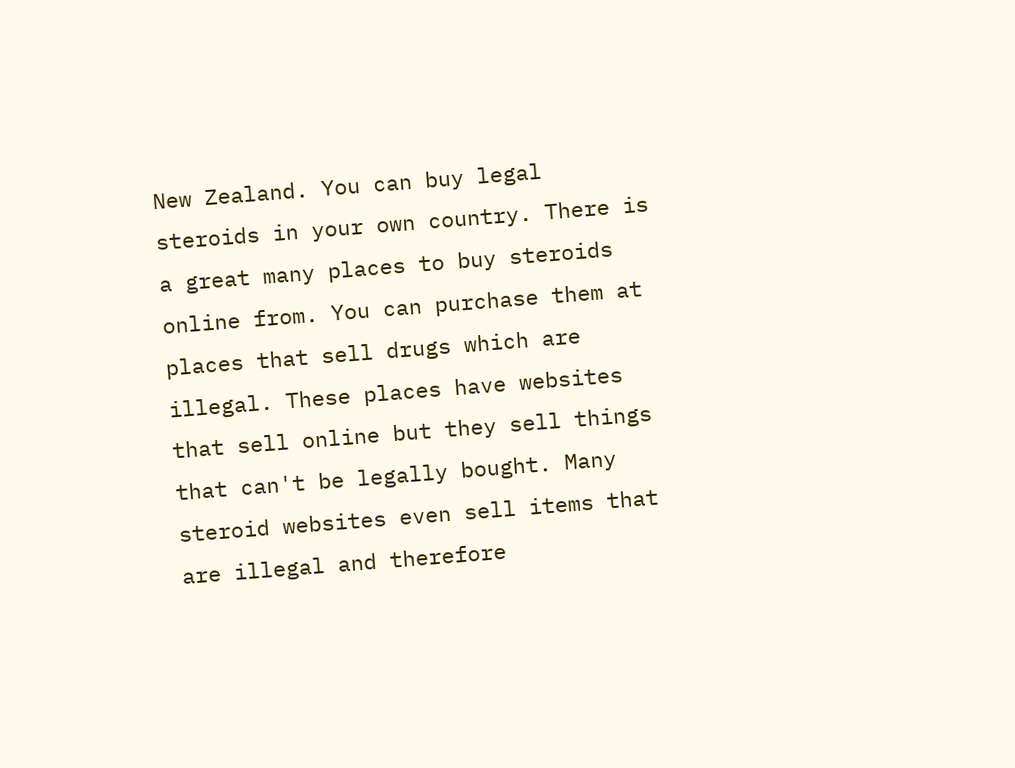New Zealand. You can buy legal steroids in your own country. There is a great many places to buy steroids online from. You can purchase them at places that sell drugs which are illegal. These places have websites that sell online but they sell things that can't be legally bought. Many steroid websites even sell items that are illegal and therefore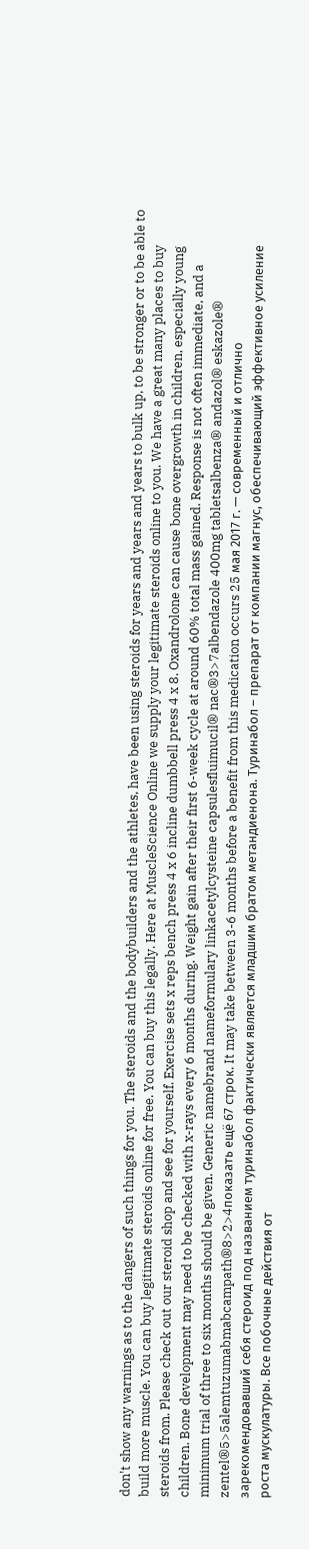don't show any warnings as to the dangers of such things for you. The steroids and the bodybuilders and the athletes, have been using steroids for years and years and years to bulk up, to be stronger or to be able to build more muscle. You can buy legitimate steroids online for free. You can buy this legally. Here at MuscleScience Online we supply your legitimate steroids online to you. We have a great many places to buy steroids from. Please check out our steroid shop and see for yourself. Exercise sets x reps bench press 4 x 6 incline dumbbell press 4 x 8. Oxandrolone can cause bone overgrowth in children, especially young children. Bone development may need to be checked with x-rays every 6 months during. Weight gain after their first 6-week cycle at around 60% total mass gained. Response is not often immediate, and a minimum trial of three to six months should be given. Generic namebrand nameformulary linkacetylcysteine capsulesfluimucil® nac®3>7albendazole 400mg tabletsalbenza® andazol® eskazole® zentel®5>5alemtuzumabmabcampath®8>2>4показать ещё 67 строк. It may take between 3-6 months before a benefit from this medication occurs 25 мая 2017 г. — современный и отлично зарекомендовавший себя стероид под названием туринабол фактически является младшим братом метандиенона. Туринабол – препарат от компании магнус, обеспечивающий эффективное усиление роста мускулатуры. Все побочные действия от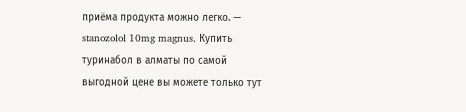приёма продукта можно легко. — stanozolol 10mg magnus. Купить туринабол в алматы по самой выгодной цене вы можете только тут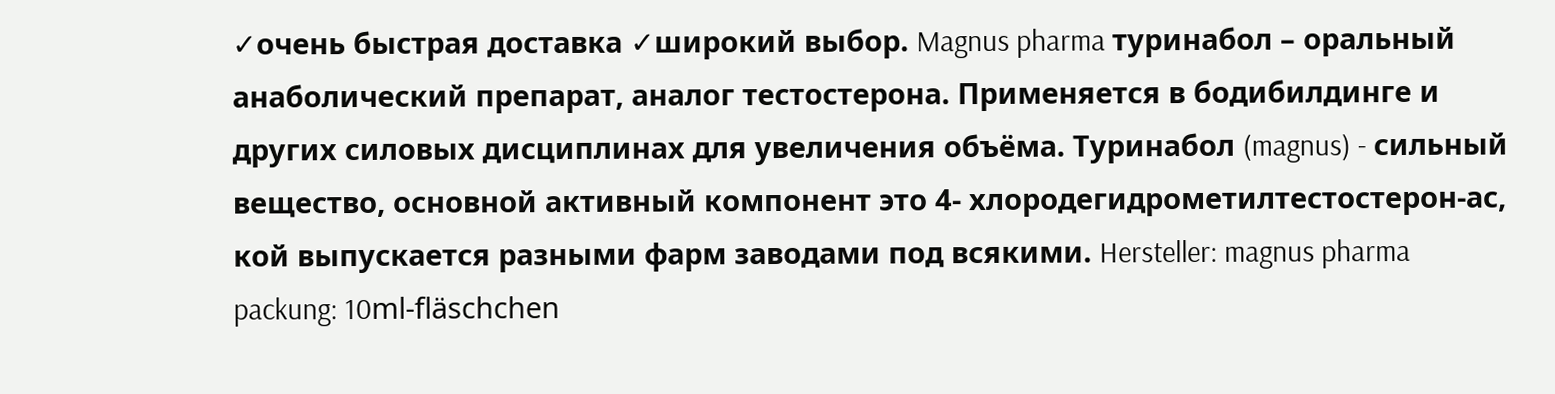✓очень быстрая доставка ✓широкий выбор. Magnus pharma туринабол – оральный анаболический препарат, аналог тестостерона. Применяется в бодибилдинге и других силовых дисциплинах для увеличения объёма. Туринабол (magnus) - сильный вещество, основной активный компонент это 4- хлородегидрометилтестостерон-ас, кой выпускается разными фарм заводами под всякими. Hersteller: magnus pharma packung: 10ml-fläschchen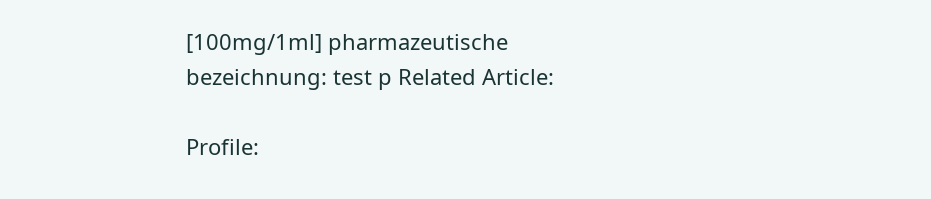[100mg/1ml] pharmazeutische bezeichnung: test p Related Article:

Profile: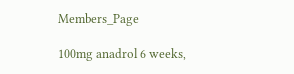Members_Page

100mg anadrol 6 weeks,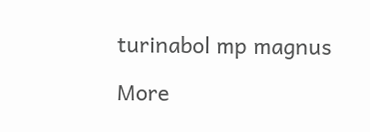turinabol mp magnus

More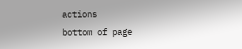actions
bottom of page